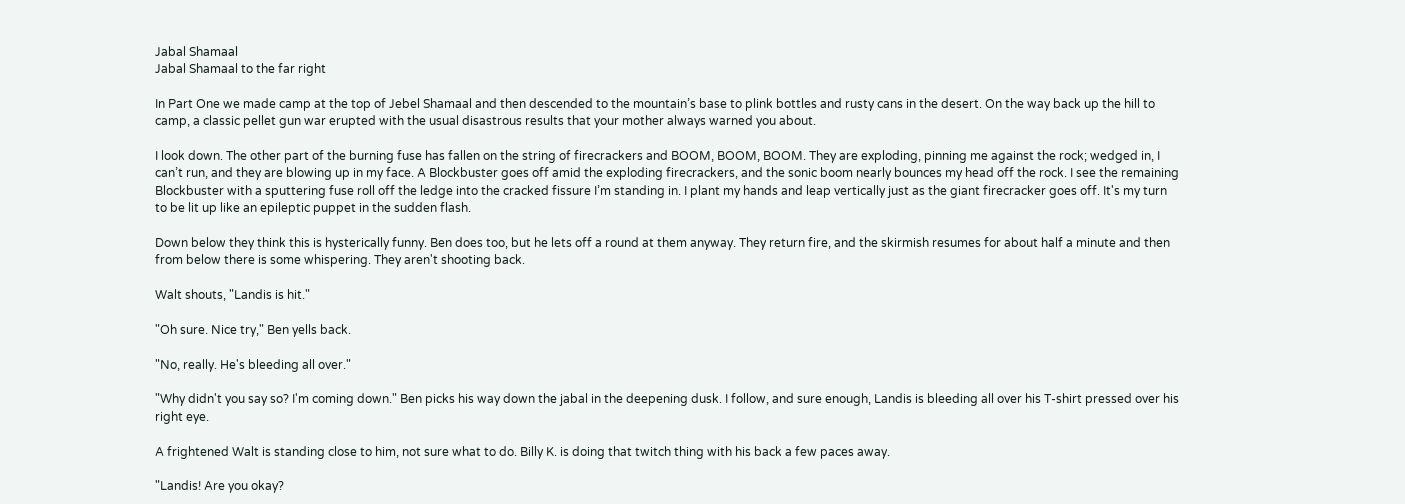Jabal Shamaal
Jabal Shamaal to the far right

In Part One we made camp at the top of Jebel Shamaal and then descended to the mountain’s base to plink bottles and rusty cans in the desert. On the way back up the hill to camp, a classic pellet gun war erupted with the usual disastrous results that your mother always warned you about.

I look down. The other part of the burning fuse has fallen on the string of firecrackers and BOOM, BOOM, BOOM. They are exploding, pinning me against the rock; wedged in, I can’t run, and they are blowing up in my face. A Blockbuster goes off amid the exploding firecrackers, and the sonic boom nearly bounces my head off the rock. I see the remaining Blockbuster with a sputtering fuse roll off the ledge into the cracked fissure I’m standing in. I plant my hands and leap vertically just as the giant firecracker goes off. It's my turn to be lit up like an epileptic puppet in the sudden flash.

Down below they think this is hysterically funny. Ben does too, but he lets off a round at them anyway. They return fire, and the skirmish resumes for about half a minute and then from below there is some whispering. They aren't shooting back.

Walt shouts, "Landis is hit."

"Oh sure. Nice try," Ben yells back.

"No, really. He's bleeding all over."

"Why didn't you say so? I'm coming down." Ben picks his way down the jabal in the deepening dusk. I follow, and sure enough, Landis is bleeding all over his T-shirt pressed over his right eye.

A frightened Walt is standing close to him, not sure what to do. Billy K. is doing that twitch thing with his back a few paces away.

"Landis! Are you okay?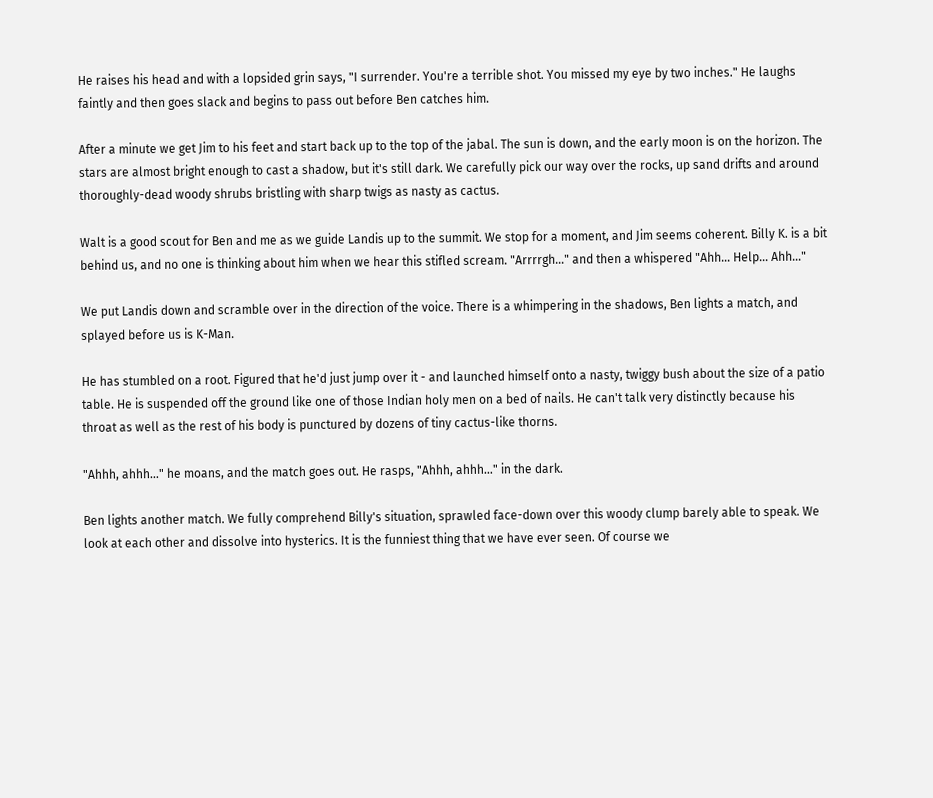He raises his head and with a lopsided grin says, "I surrender. You're a terrible shot. You missed my eye by two inches." He laughs faintly and then goes slack and begins to pass out before Ben catches him.

After a minute we get Jim to his feet and start back up to the top of the jabal. The sun is down, and the early moon is on the horizon. The stars are almost bright enough to cast a shadow, but it's still dark. We carefully pick our way over the rocks, up sand drifts and around thoroughly-dead woody shrubs bristling with sharp twigs as nasty as cactus.

Walt is a good scout for Ben and me as we guide Landis up to the summit. We stop for a moment, and Jim seems coherent. Billy K. is a bit behind us, and no one is thinking about him when we hear this stifled scream. "Arrrrgh…" and then a whispered "Ahh… Help… Ahh…"

We put Landis down and scramble over in the direction of the voice. There is a whimpering in the shadows, Ben lights a match, and splayed before us is K-Man.

He has stumbled on a root. Figured that he'd just jump over it - and launched himself onto a nasty, twiggy bush about the size of a patio table. He is suspended off the ground like one of those Indian holy men on a bed of nails. He can't talk very distinctly because his throat as well as the rest of his body is punctured by dozens of tiny cactus-like thorns.

"Ahhh, ahhh…" he moans, and the match goes out. He rasps, "Ahhh, ahhh…" in the dark.

Ben lights another match. We fully comprehend Billy's situation, sprawled face-down over this woody clump barely able to speak. We look at each other and dissolve into hysterics. It is the funniest thing that we have ever seen. Of course we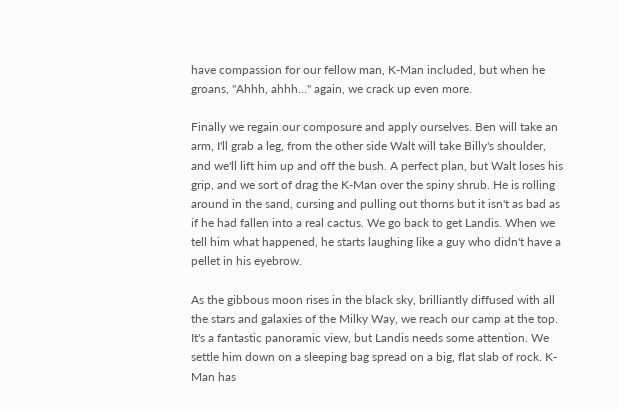have compassion for our fellow man, K-Man included, but when he groans, "Ahhh, ahhh…" again, we crack up even more.

Finally we regain our composure and apply ourselves. Ben will take an arm, I'll grab a leg, from the other side Walt will take Billy's shoulder, and we'll lift him up and off the bush. A perfect plan, but Walt loses his grip, and we sort of drag the K-Man over the spiny shrub. He is rolling around in the sand, cursing and pulling out thorns but it isn't as bad as if he had fallen into a real cactus. We go back to get Landis. When we tell him what happened, he starts laughing like a guy who didn't have a pellet in his eyebrow.

As the gibbous moon rises in the black sky, brilliantly diffused with all the stars and galaxies of the Milky Way, we reach our camp at the top. It's a fantastic panoramic view, but Landis needs some attention. We settle him down on a sleeping bag spread on a big, flat slab of rock. K-Man has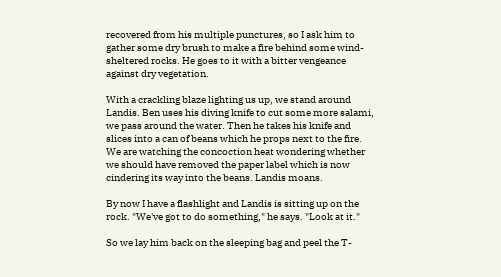recovered from his multiple punctures, so I ask him to gather some dry brush to make a fire behind some wind-sheltered rocks. He goes to it with a bitter vengeance against dry vegetation.

With a crackling blaze lighting us up, we stand around Landis. Ben uses his diving knife to cut some more salami, we pass around the water. Then he takes his knife and slices into a can of beans which he props next to the fire. We are watching the concoction heat wondering whether we should have removed the paper label which is now cindering its way into the beans. Landis moans.

By now I have a flashlight and Landis is sitting up on the rock. "We've got to do something," he says. "Look at it."

So we lay him back on the sleeping bag and peel the T-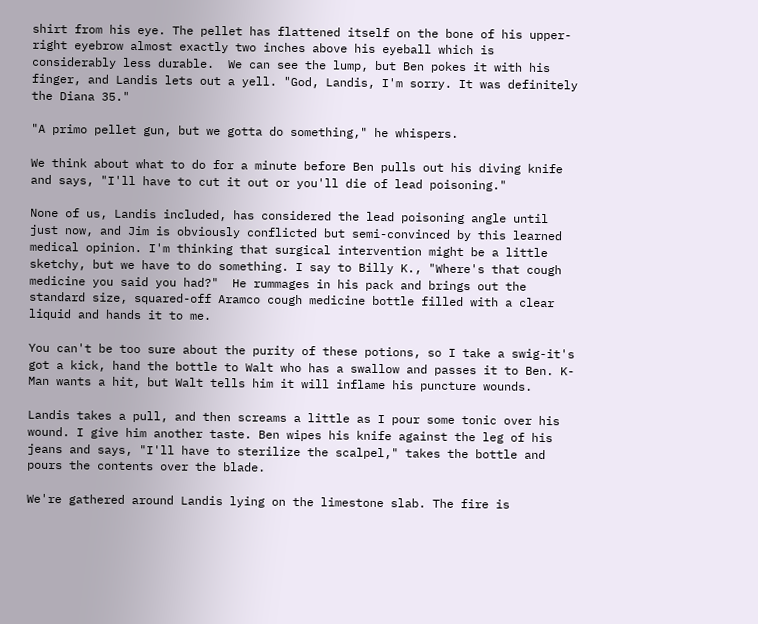shirt from his eye. The pellet has flattened itself on the bone of his upper-right eyebrow almost exactly two inches above his eyeball which is considerably less durable.  We can see the lump, but Ben pokes it with his finger, and Landis lets out a yell. "God, Landis, I'm sorry. It was definitely the Diana 35."

"A primo pellet gun, but we gotta do something," he whispers.

We think about what to do for a minute before Ben pulls out his diving knife and says, "I'll have to cut it out or you'll die of lead poisoning."

None of us, Landis included, has considered the lead poisoning angle until just now, and Jim is obviously conflicted but semi-convinced by this learned medical opinion. I'm thinking that surgical intervention might be a little sketchy, but we have to do something. I say to Billy K., "Where's that cough medicine you said you had?"  He rummages in his pack and brings out the standard size, squared-off Aramco cough medicine bottle filled with a clear liquid and hands it to me.

You can't be too sure about the purity of these potions, so I take a swig-it's got a kick, hand the bottle to Walt who has a swallow and passes it to Ben. K-Man wants a hit, but Walt tells him it will inflame his puncture wounds.

Landis takes a pull, and then screams a little as I pour some tonic over his wound. I give him another taste. Ben wipes his knife against the leg of his jeans and says, "I'll have to sterilize the scalpel," takes the bottle and pours the contents over the blade.

We're gathered around Landis lying on the limestone slab. The fire is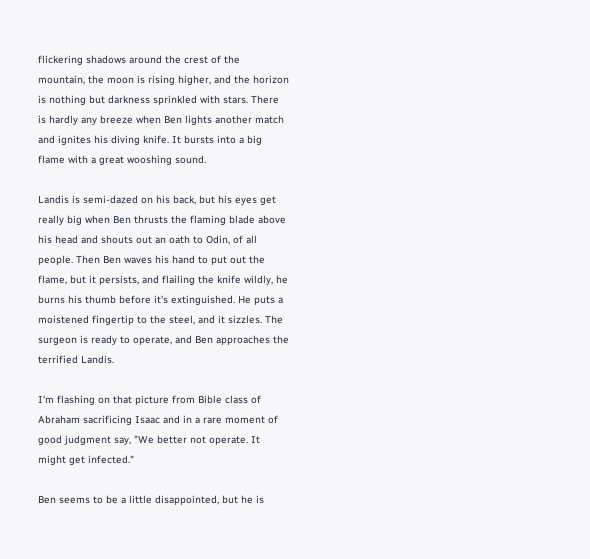flickering shadows around the crest of the mountain, the moon is rising higher, and the horizon is nothing but darkness sprinkled with stars. There is hardly any breeze when Ben lights another match and ignites his diving knife. It bursts into a big flame with a great wooshing sound.

Landis is semi-dazed on his back, but his eyes get really big when Ben thrusts the flaming blade above his head and shouts out an oath to Odin, of all people. Then Ben waves his hand to put out the flame, but it persists, and flailing the knife wildly, he burns his thumb before it's extinguished. He puts a moistened fingertip to the steel, and it sizzles. The surgeon is ready to operate, and Ben approaches the terrified Landis.

I'm flashing on that picture from Bible class of Abraham sacrificing Isaac and in a rare moment of good judgment say, "We better not operate. It might get infected."

Ben seems to be a little disappointed, but he is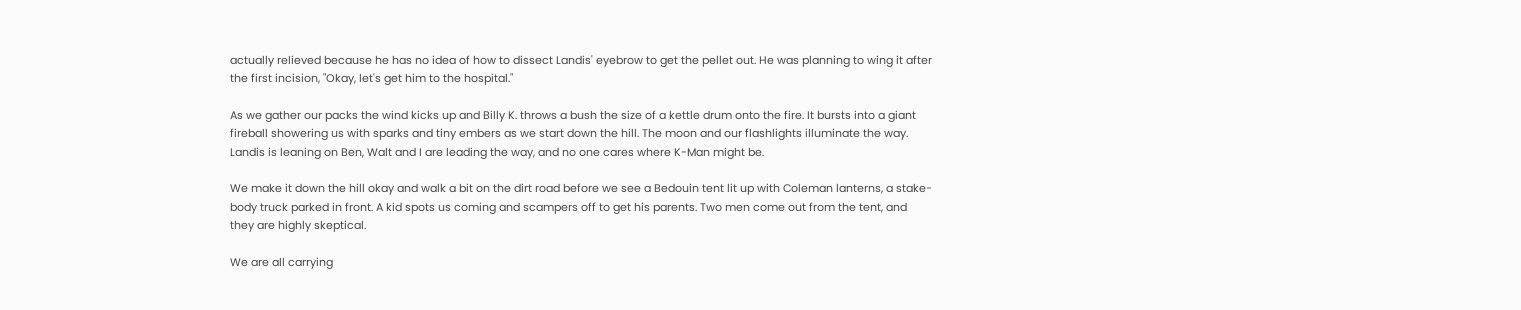actually relieved because he has no idea of how to dissect Landis' eyebrow to get the pellet out. He was planning to wing it after the first incision, "Okay, let's get him to the hospital."

As we gather our packs the wind kicks up and Billy K. throws a bush the size of a kettle drum onto the fire. It bursts into a giant fireball showering us with sparks and tiny embers as we start down the hill. The moon and our flashlights illuminate the way. Landis is leaning on Ben, Walt and I are leading the way, and no one cares where K-Man might be.

We make it down the hill okay and walk a bit on the dirt road before we see a Bedouin tent lit up with Coleman lanterns, a stake-body truck parked in front. A kid spots us coming and scampers off to get his parents. Two men come out from the tent, and they are highly skeptical.

We are all carrying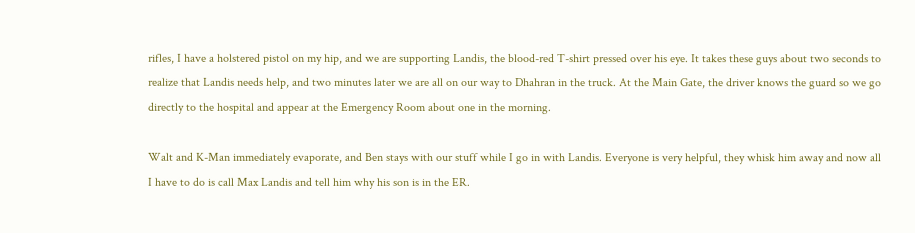rifles, I have a holstered pistol on my hip, and we are supporting Landis, the blood-red T-shirt pressed over his eye. It takes these guys about two seconds to realize that Landis needs help, and two minutes later we are all on our way to Dhahran in the truck. At the Main Gate, the driver knows the guard so we go directly to the hospital and appear at the Emergency Room about one in the morning.

Walt and K-Man immediately evaporate, and Ben stays with our stuff while I go in with Landis. Everyone is very helpful, they whisk him away and now all I have to do is call Max Landis and tell him why his son is in the ER.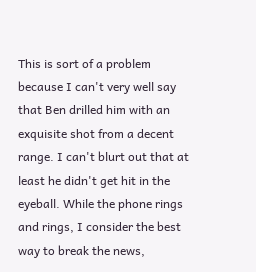This is sort of a problem because I can't very well say that Ben drilled him with an exquisite shot from a decent range. I can't blurt out that at least he didn't get hit in the eyeball. While the phone rings and rings, I consider the best way to break the news,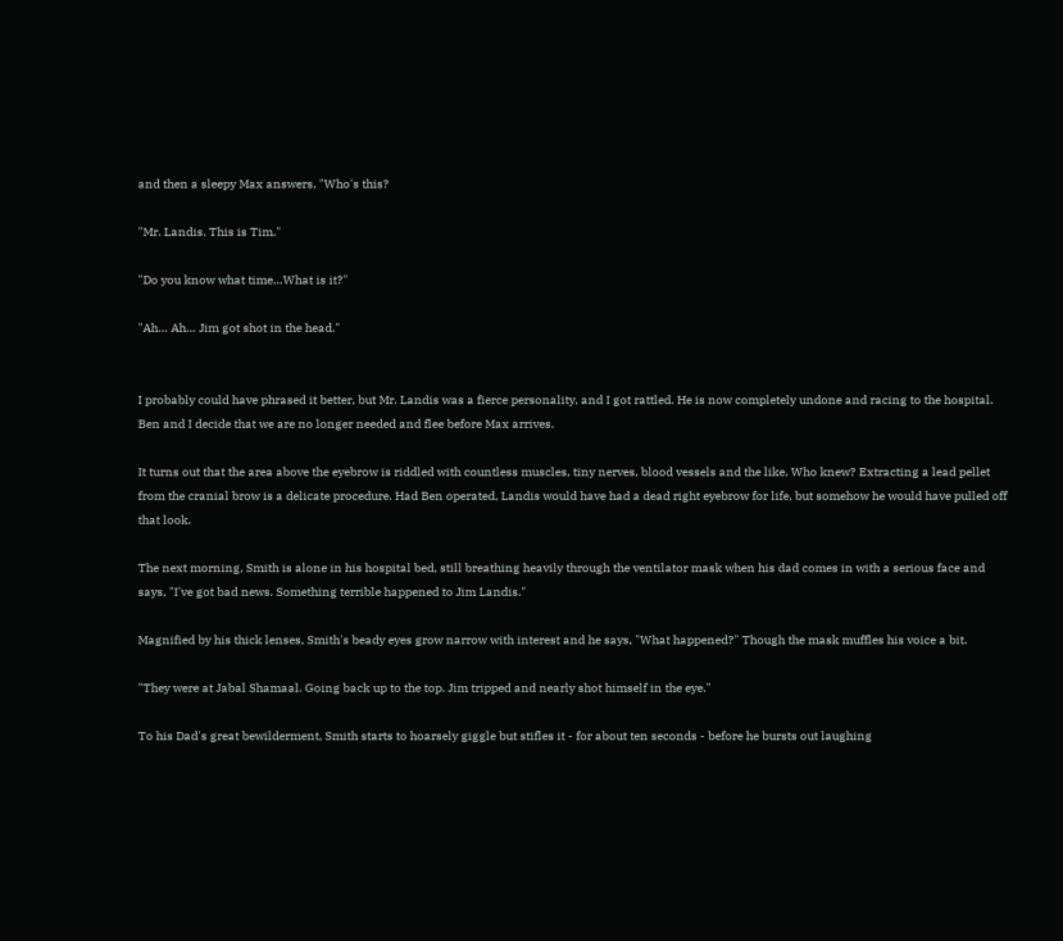and then a sleepy Max answers, "Who's this?

"Mr. Landis. This is Tim."

"Do you know what time…What is it?"

"Ah… Ah… Jim got shot in the head."


I probably could have phrased it better, but Mr. Landis was a fierce personality, and I got rattled. He is now completely undone and racing to the hospital. Ben and I decide that we are no longer needed and flee before Max arrives.

It turns out that the area above the eyebrow is riddled with countless muscles, tiny nerves, blood vessels and the like. Who knew? Extracting a lead pellet from the cranial brow is a delicate procedure. Had Ben operated, Landis would have had a dead right eyebrow for life, but somehow he would have pulled off that look.

The next morning, Smith is alone in his hospital bed, still breathing heavily through the ventilator mask when his dad comes in with a serious face and says, "I've got bad news. Something terrible happened to Jim Landis."

Magnified by his thick lenses, Smith's beady eyes grow narrow with interest and he says, "What happened?" Though the mask muffles his voice a bit.

"They were at Jabal Shamaal. Going back up to the top. Jim tripped and nearly shot himself in the eye."

To his Dad's great bewilderment, Smith starts to hoarsely giggle but stifles it - for about ten seconds - before he bursts out laughing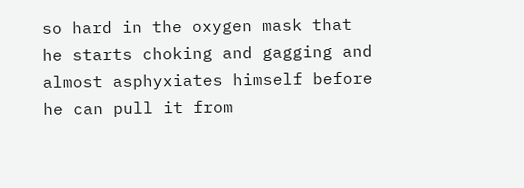so hard in the oxygen mask that he starts choking and gagging and almost asphyxiates himself before he can pull it from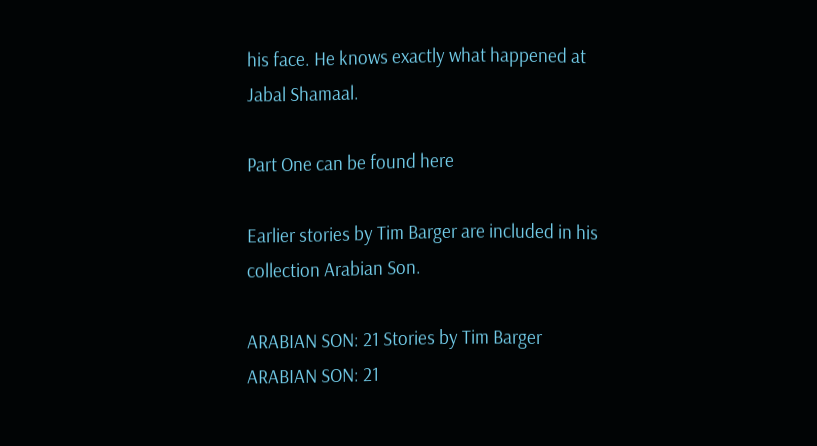his face. He knows exactly what happened at Jabal Shamaal.

Part One can be found here

Earlier stories by Tim Barger are included in his collection Arabian Son.

ARABIAN SON: 21 Stories by Tim Barger
ARABIAN SON: 21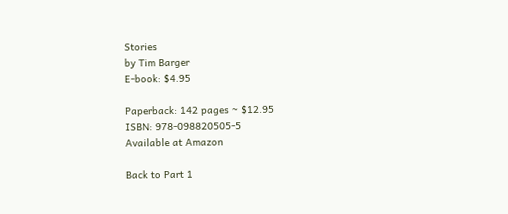Stories
by Tim Barger
E-book: $4.95

Paperback: 142 pages ~ $12.95
ISBN: 978-098820505-5
Available at Amazon

Back to Part 1